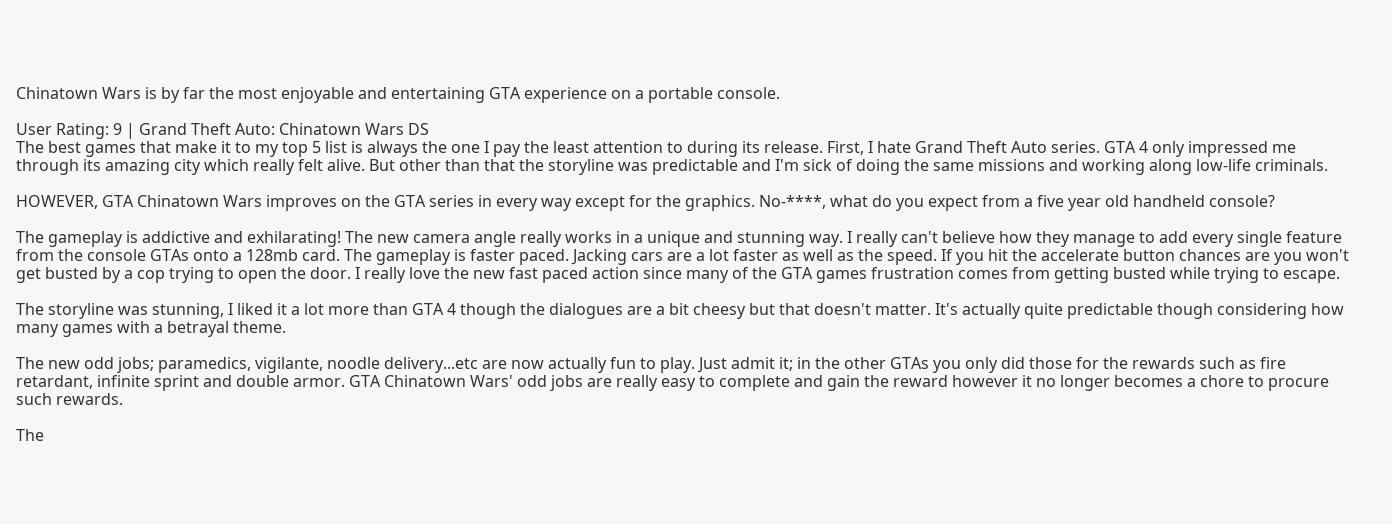Chinatown Wars is by far the most enjoyable and entertaining GTA experience on a portable console.

User Rating: 9 | Grand Theft Auto: Chinatown Wars DS
The best games that make it to my top 5 list is always the one I pay the least attention to during its release. First, I hate Grand Theft Auto series. GTA 4 only impressed me through its amazing city which really felt alive. But other than that the storyline was predictable and I'm sick of doing the same missions and working along low-life criminals.

HOWEVER, GTA Chinatown Wars improves on the GTA series in every way except for the graphics. No-****, what do you expect from a five year old handheld console?

The gameplay is addictive and exhilarating! The new camera angle really works in a unique and stunning way. I really can't believe how they manage to add every single feature from the console GTAs onto a 128mb card. The gameplay is faster paced. Jacking cars are a lot faster as well as the speed. If you hit the accelerate button chances are you won't get busted by a cop trying to open the door. I really love the new fast paced action since many of the GTA games frustration comes from getting busted while trying to escape.

The storyline was stunning, I liked it a lot more than GTA 4 though the dialogues are a bit cheesy but that doesn't matter. It's actually quite predictable though considering how many games with a betrayal theme.

The new odd jobs; paramedics, vigilante, noodle delivery...etc are now actually fun to play. Just admit it; in the other GTAs you only did those for the rewards such as fire retardant, infinite sprint and double armor. GTA Chinatown Wars' odd jobs are really easy to complete and gain the reward however it no longer becomes a chore to procure such rewards.

The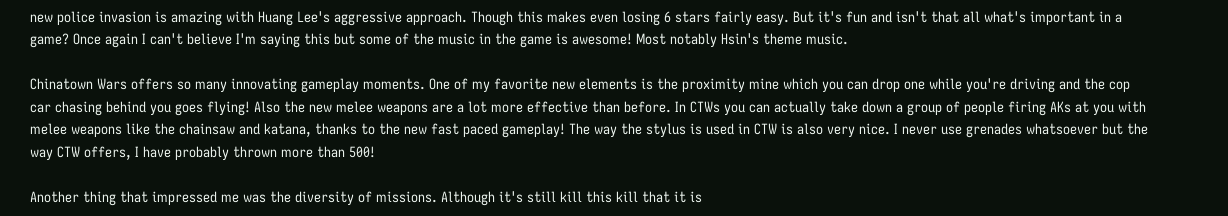new police invasion is amazing with Huang Lee's aggressive approach. Though this makes even losing 6 stars fairly easy. But it's fun and isn't that all what's important in a game? Once again I can't believe I'm saying this but some of the music in the game is awesome! Most notably Hsin's theme music.

Chinatown Wars offers so many innovating gameplay moments. One of my favorite new elements is the proximity mine which you can drop one while you're driving and the cop car chasing behind you goes flying! Also the new melee weapons are a lot more effective than before. In CTWs you can actually take down a group of people firing AKs at you with melee weapons like the chainsaw and katana, thanks to the new fast paced gameplay! The way the stylus is used in CTW is also very nice. I never use grenades whatsoever but the way CTW offers, I have probably thrown more than 500!

Another thing that impressed me was the diversity of missions. Although it's still kill this kill that it is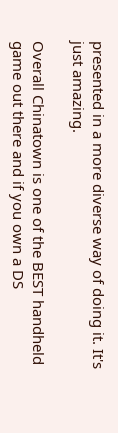presented in a more diverse way of doing it. It's just amazing.

Overall Chinatown is one of the BEST handheld game out there and if you own a DS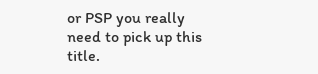or PSP you really need to pick up this title.